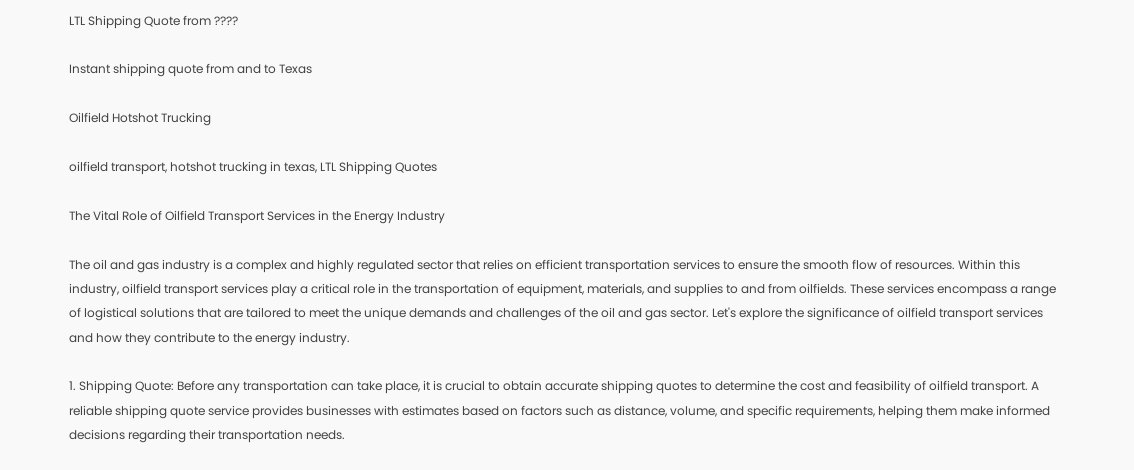LTL Shipping Quote from ????

Instant shipping quote from and to Texas

Oilfield Hotshot Trucking

oilfield transport, hotshot trucking in texas, LTL Shipping Quotes

The Vital Role of Oilfield Transport Services in the Energy Industry

The oil and gas industry is a complex and highly regulated sector that relies on efficient transportation services to ensure the smooth flow of resources. Within this industry, oilfield transport services play a critical role in the transportation of equipment, materials, and supplies to and from oilfields. These services encompass a range of logistical solutions that are tailored to meet the unique demands and challenges of the oil and gas sector. Let's explore the significance of oilfield transport services and how they contribute to the energy industry.

1. Shipping Quote: Before any transportation can take place, it is crucial to obtain accurate shipping quotes to determine the cost and feasibility of oilfield transport. A reliable shipping quote service provides businesses with estimates based on factors such as distance, volume, and specific requirements, helping them make informed decisions regarding their transportation needs.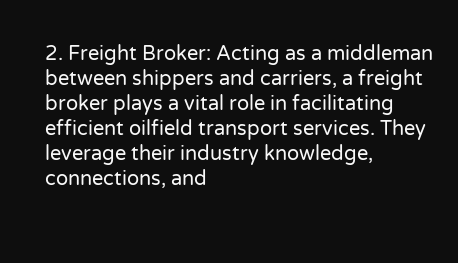2. Freight Broker: Acting as a middleman between shippers and carriers, a freight broker plays a vital role in facilitating efficient oilfield transport services. They leverage their industry knowledge, connections, and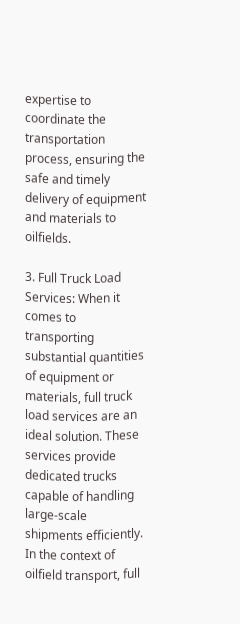expertise to coordinate the transportation process, ensuring the safe and timely delivery of equipment and materials to oilfields.

3. Full Truck Load Services: When it comes to transporting substantial quantities of equipment or materials, full truck load services are an ideal solution. These services provide dedicated trucks capable of handling large-scale shipments efficiently. In the context of oilfield transport, full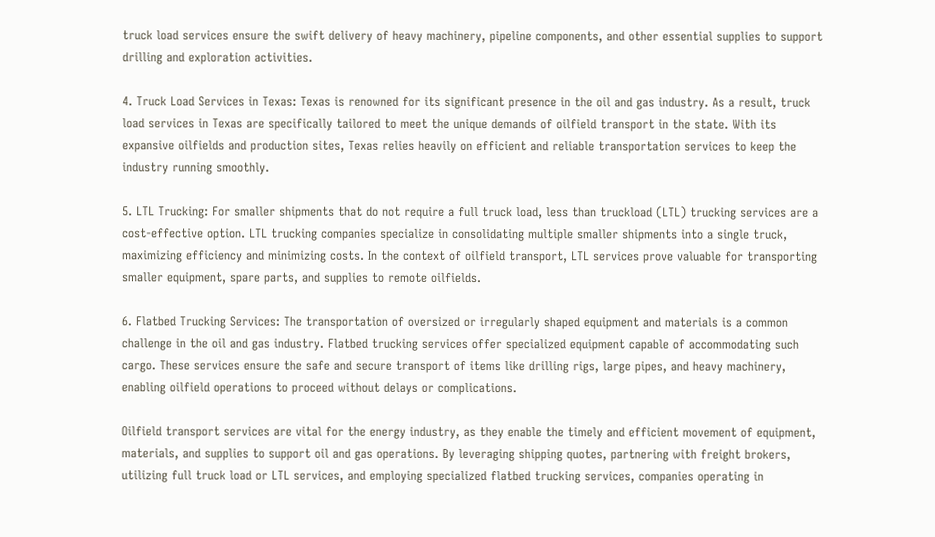truck load services ensure the swift delivery of heavy machinery, pipeline components, and other essential supplies to support drilling and exploration activities.

4. Truck Load Services in Texas: Texas is renowned for its significant presence in the oil and gas industry. As a result, truck load services in Texas are specifically tailored to meet the unique demands of oilfield transport in the state. With its expansive oilfields and production sites, Texas relies heavily on efficient and reliable transportation services to keep the industry running smoothly.

5. LTL Trucking: For smaller shipments that do not require a full truck load, less than truckload (LTL) trucking services are a cost-effective option. LTL trucking companies specialize in consolidating multiple smaller shipments into a single truck, maximizing efficiency and minimizing costs. In the context of oilfield transport, LTL services prove valuable for transporting smaller equipment, spare parts, and supplies to remote oilfields.

6. Flatbed Trucking Services: The transportation of oversized or irregularly shaped equipment and materials is a common challenge in the oil and gas industry. Flatbed trucking services offer specialized equipment capable of accommodating such cargo. These services ensure the safe and secure transport of items like drilling rigs, large pipes, and heavy machinery, enabling oilfield operations to proceed without delays or complications.

Oilfield transport services are vital for the energy industry, as they enable the timely and efficient movement of equipment, materials, and supplies to support oil and gas operations. By leveraging shipping quotes, partnering with freight brokers, utilizing full truck load or LTL services, and employing specialized flatbed trucking services, companies operating in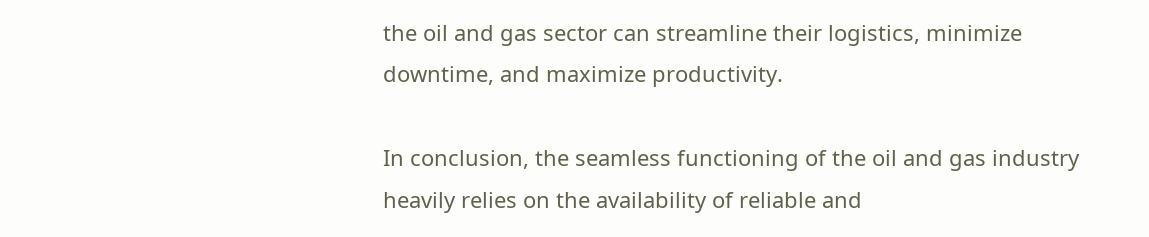the oil and gas sector can streamline their logistics, minimize downtime, and maximize productivity.

In conclusion, the seamless functioning of the oil and gas industry heavily relies on the availability of reliable and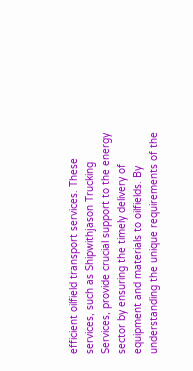efficient oilfield transport services. These services, such as Shipwithjason Trucking Services, provide crucial support to the energy sector by ensuring the timely delivery of equipment and materials to oilfields. By understanding the unique requirements of the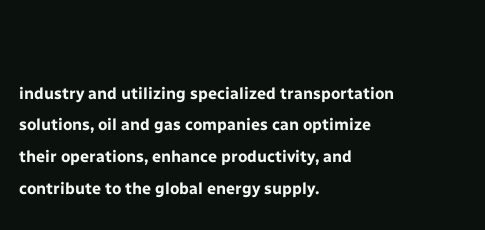industry and utilizing specialized transportation solutions, oil and gas companies can optimize their operations, enhance productivity, and contribute to the global energy supply.